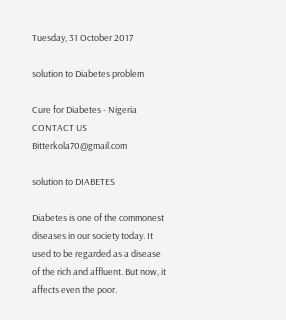Tuesday, 31 October 2017

solution to Diabetes problem

Cure for Diabetes - Nigeria
CONTACT US Bitterkola70@gmail.com

solution to DIABETES

Diabetes is one of the commonest diseases in our society today. It used to be regarded as a disease of the rich and affluent. But now, it affects even the poor.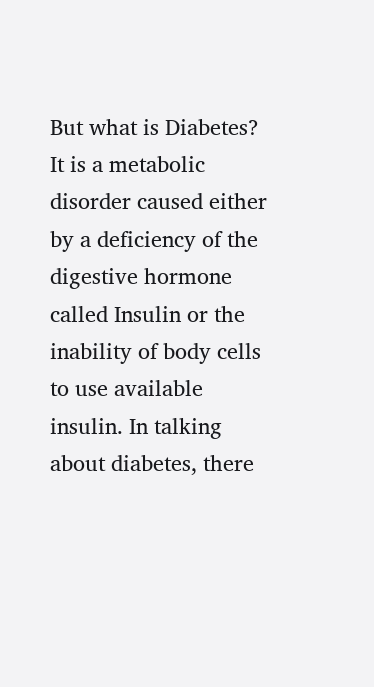But what is Diabetes? It is a metabolic disorder caused either by a deficiency of the digestive hormone called Insulin or the inability of body cells to use available insulin. In talking about diabetes, there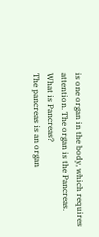is one organ in the body, which requires attention. The organ is the Pancreas.
What is Pancreas?
The pancreas is an organ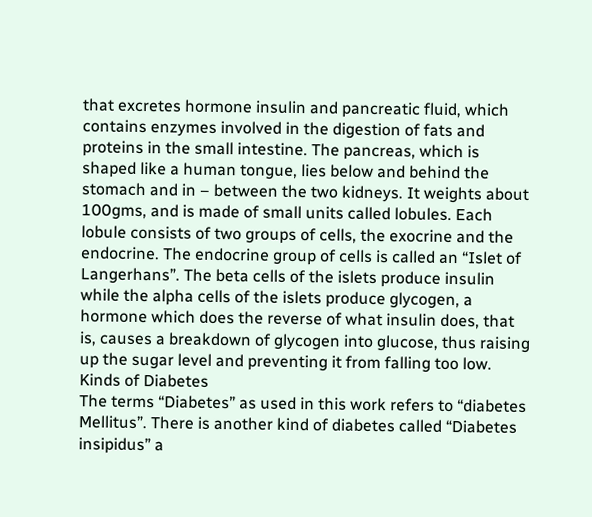that excretes hormone insulin and pancreatic fluid, which contains enzymes involved in the digestion of fats and proteins in the small intestine. The pancreas, which is shaped like a human tongue, lies below and behind the stomach and in – between the two kidneys. It weights about 100gms, and is made of small units called lobules. Each lobule consists of two groups of cells, the exocrine and the endocrine. The endocrine group of cells is called an “Islet of Langerhans”. The beta cells of the islets produce insulin while the alpha cells of the islets produce glycogen, a hormone which does the reverse of what insulin does, that is, causes a breakdown of glycogen into glucose, thus raising up the sugar level and preventing it from falling too low.
Kinds of Diabetes
The terms “Diabetes” as used in this work refers to “diabetes Mellitus”. There is another kind of diabetes called “Diabetes insipidus” a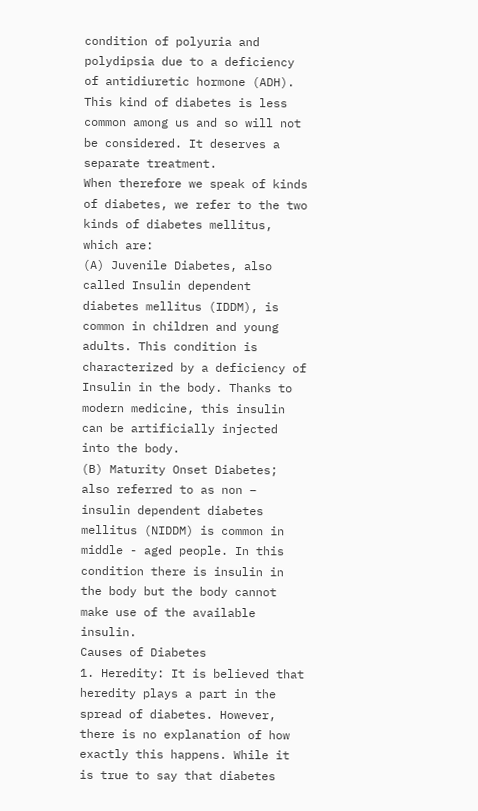condition of polyuria and polydipsia due to a deficiency of antidiuretic hormone (ADH). This kind of diabetes is less common among us and so will not be considered. It deserves a separate treatment.
When therefore we speak of kinds of diabetes, we refer to the two kinds of diabetes mellitus, which are:
(A) Juvenile Diabetes, also called Insulin dependent diabetes mellitus (IDDM), is common in children and young adults. This condition is characterized by a deficiency of Insulin in the body. Thanks to modern medicine, this insulin can be artificially injected into the body.
(B) Maturity Onset Diabetes; also referred to as non – insulin dependent diabetes mellitus (NIDDM) is common in middle - aged people. In this condition there is insulin in the body but the body cannot make use of the available insulin.
Causes of Diabetes
1. Heredity: It is believed that heredity plays a part in the spread of diabetes. However, there is no explanation of how exactly this happens. While it is true to say that diabetes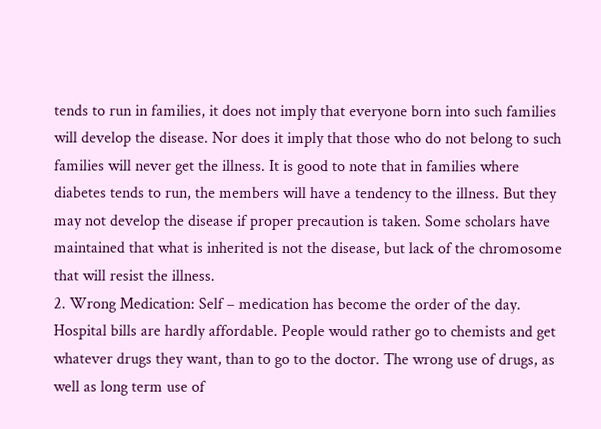tends to run in families, it does not imply that everyone born into such families will develop the disease. Nor does it imply that those who do not belong to such families will never get the illness. It is good to note that in families where diabetes tends to run, the members will have a tendency to the illness. But they may not develop the disease if proper precaution is taken. Some scholars have maintained that what is inherited is not the disease, but lack of the chromosome that will resist the illness.
2. Wrong Medication: Self – medication has become the order of the day. Hospital bills are hardly affordable. People would rather go to chemists and get whatever drugs they want, than to go to the doctor. The wrong use of drugs, as well as long term use of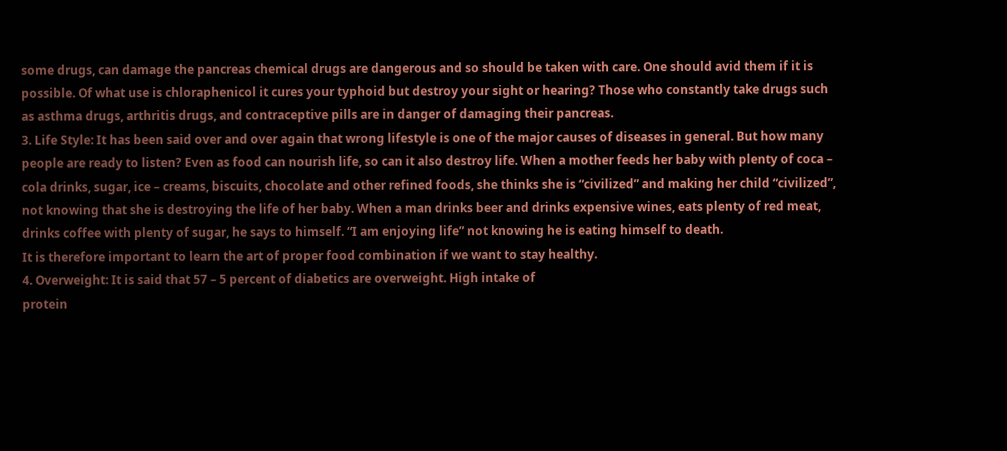some drugs, can damage the pancreas chemical drugs are dangerous and so should be taken with care. One should avid them if it is possible. Of what use is chloraphenicol it cures your typhoid but destroy your sight or hearing? Those who constantly take drugs such as asthma drugs, arthritis drugs, and contraceptive pills are in danger of damaging their pancreas.
3. Life Style: It has been said over and over again that wrong lifestyle is one of the major causes of diseases in general. But how many people are ready to listen? Even as food can nourish life, so can it also destroy life. When a mother feeds her baby with plenty of coca – cola drinks, sugar, ice – creams, biscuits, chocolate and other refined foods, she thinks she is “civilized” and making her child “civilized”, not knowing that she is destroying the life of her baby. When a man drinks beer and drinks expensive wines, eats plenty of red meat, drinks coffee with plenty of sugar, he says to himself. “I am enjoying life” not knowing he is eating himself to death.
It is therefore important to learn the art of proper food combination if we want to stay healthy.
4. Overweight: It is said that 57 – 5 percent of diabetics are overweight. High intake of
protein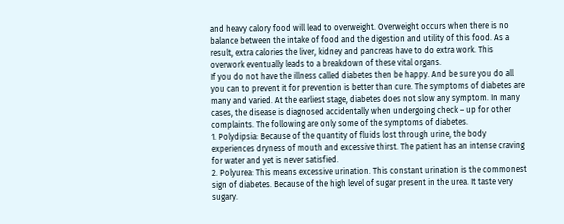and heavy calory food will lead to overweight. Overweight occurs when there is no balance between the intake of food and the digestion and utility of this food. As a result, extra calories the liver, kidney and pancreas have to do extra work. This overwork eventually leads to a breakdown of these vital organs.
If you do not have the illness called diabetes then be happy. And be sure you do all you can to prevent it for prevention is better than cure. The symptoms of diabetes are many and varied. At the earliest stage, diabetes does not slow any symptom. In many cases, the disease is diagnosed accidentally when undergoing check – up for other complaints. The following are only some of the symptoms of diabetes.
1. Polydipsia: Because of the quantity of fluids lost through urine, the body experiences dryness of mouth and excessive thirst. The patient has an intense craving for water and yet is never satisfied.
2. Polyurea: This means excessive urination. This constant urination is the commonest sign of diabetes. Because of the high level of sugar present in the urea. It taste very sugary.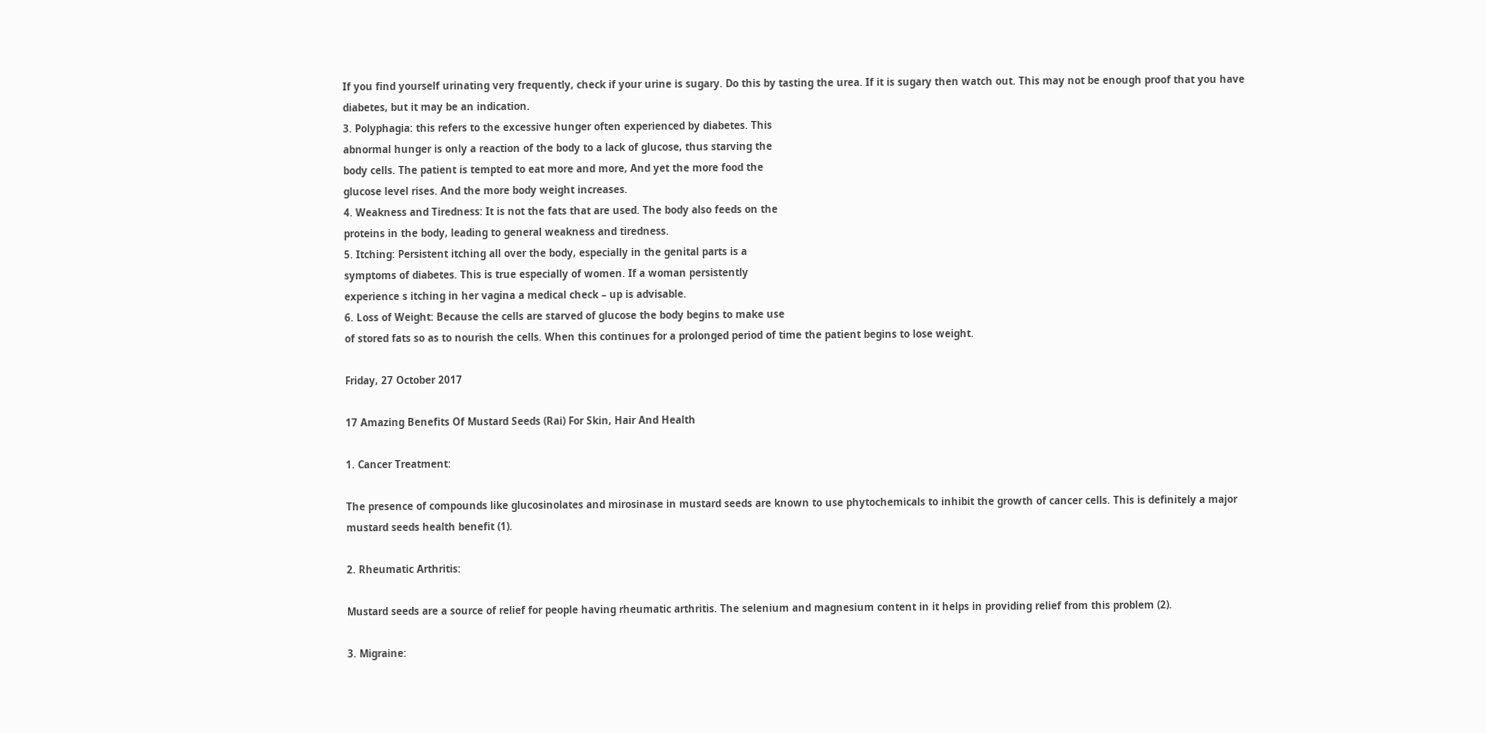If you find yourself urinating very frequently, check if your urine is sugary. Do this by tasting the urea. If it is sugary then watch out. This may not be enough proof that you have diabetes, but it may be an indication.
3. Polyphagia: this refers to the excessive hunger often experienced by diabetes. This
abnormal hunger is only a reaction of the body to a lack of glucose, thus starving the
body cells. The patient is tempted to eat more and more, And yet the more food the
glucose level rises. And the more body weight increases.
4. Weakness and Tiredness: It is not the fats that are used. The body also feeds on the
proteins in the body, leading to general weakness and tiredness.
5. Itching: Persistent itching all over the body, especially in the genital parts is a
symptoms of diabetes. This is true especially of women. If a woman persistently
experience s itching in her vagina a medical check – up is advisable.
6. Loss of Weight: Because the cells are starved of glucose the body begins to make use
of stored fats so as to nourish the cells. When this continues for a prolonged period of time the patient begins to lose weight.

Friday, 27 October 2017

17 Amazing Benefits Of Mustard Seeds (Rai) For Skin, Hair And Health

1. Cancer Treatment:

The presence of compounds like glucosinolates and mirosinase in mustard seeds are known to use phytochemicals to inhibit the growth of cancer cells. This is definitely a major mustard seeds health benefit (1).

2. Rheumatic Arthritis:

Mustard seeds are a source of relief for people having rheumatic arthritis. The selenium and magnesium content in it helps in providing relief from this problem (2).

3. Migraine: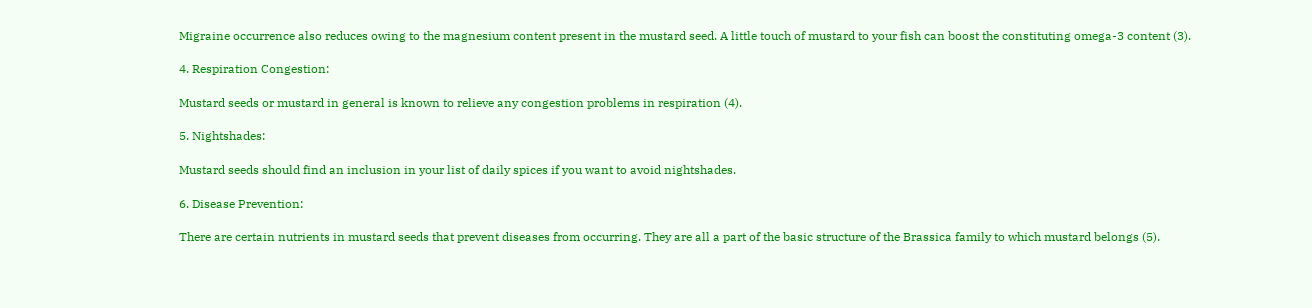Migraine occurrence also reduces owing to the magnesium content present in the mustard seed. A little touch of mustard to your fish can boost the constituting omega-3 content (3).

4. Respiration Congestion:

Mustard seeds or mustard in general is known to relieve any congestion problems in respiration (4).

5. Nightshades:

Mustard seeds should find an inclusion in your list of daily spices if you want to avoid nightshades.

6. Disease Prevention:

There are certain nutrients in mustard seeds that prevent diseases from occurring. They are all a part of the basic structure of the Brassica family to which mustard belongs (5).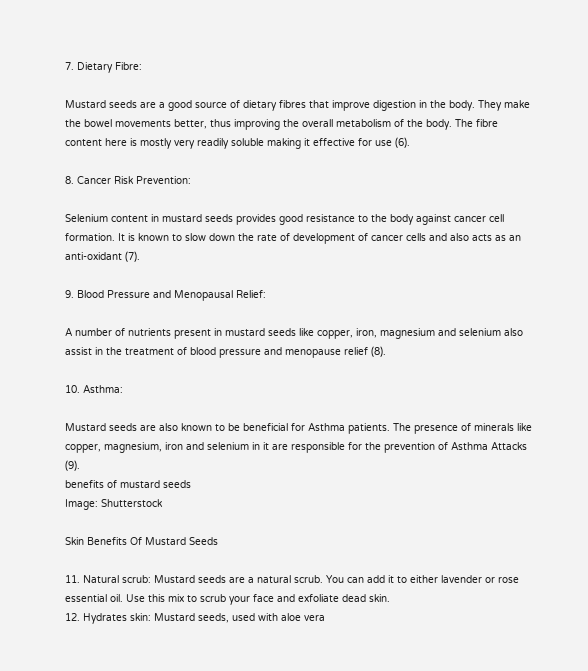7. Dietary Fibre:

Mustard seeds are a good source of dietary fibres that improve digestion in the body. They make the bowel movements better, thus improving the overall metabolism of the body. The fibre content here is mostly very readily soluble making it effective for use (6).

8. Cancer Risk Prevention:

Selenium content in mustard seeds provides good resistance to the body against cancer cell formation. It is known to slow down the rate of development of cancer cells and also acts as an anti-oxidant (7).

9. Blood Pressure and Menopausal Relief:

A number of nutrients present in mustard seeds like copper, iron, magnesium and selenium also assist in the treatment of blood pressure and menopause relief (8).

10. Asthma:

Mustard seeds are also known to be beneficial for Asthma patients. The presence of minerals like copper, magnesium, iron and selenium in it are responsible for the prevention of Asthma Attacks (9).
benefits of mustard seeds
Image: Shutterstock

Skin Benefits Of Mustard Seeds

11. Natural scrub: Mustard seeds are a natural scrub. You can add it to either lavender or rose essential oil. Use this mix to scrub your face and exfoliate dead skin.
12. Hydrates skin: Mustard seeds, used with aloe vera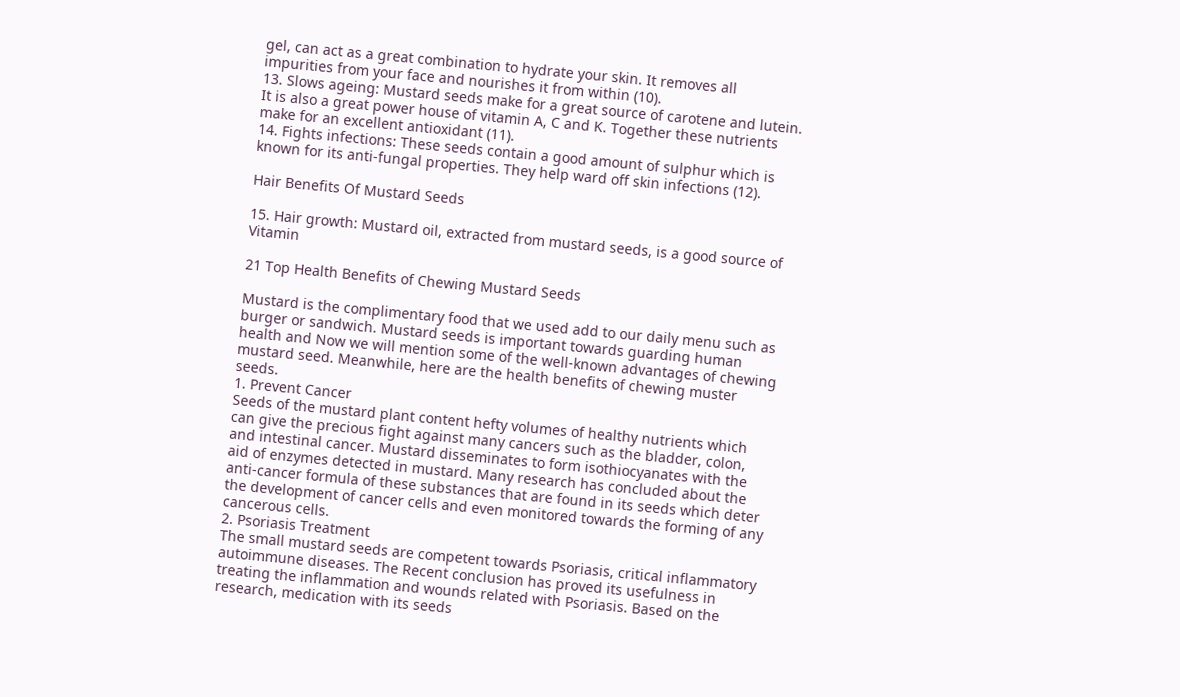gel, can act as a great combination to hydrate your skin. It removes all impurities from your face and nourishes it from within (10).
13. Slows ageing: Mustard seeds make for a great source of carotene and lutein. It is also a great power house of vitamin A, C and K. Together these nutrients make for an excellent antioxidant (11).
14. Fights infections: These seeds contain a good amount of sulphur which is known for its anti-fungal properties. They help ward off skin infections (12).

Hair Benefits Of Mustard Seeds

15. Hair growth: Mustard oil, extracted from mustard seeds, is a good source of Vitamin

21 Top Health Benefits of Chewing Mustard Seeds

Mustard is the complimentary food that we used add to our daily menu such as burger or sandwich. Mustard seeds is important towards guarding human health and Now we will mention some of the well-known advantages of chewing mustard seed. Meanwhile, here are the health benefits of chewing muster seeds.
1. Prevent Cancer
Seeds of the mustard plant content hefty volumes of healthy nutrients which can give the precious fight against many cancers such as the bladder, colon, and intestinal cancer. Mustard disseminates to form isothiocyanates with the aid of enzymes detected in mustard. Many research has concluded about the anti-cancer formula of these substances that are found in its seeds which deter the development of cancer cells and even monitored towards the forming of any cancerous cells.
2. Psoriasis Treatment
The small mustard seeds are competent towards Psoriasis, critical inflammatory autoimmune diseases. The Recent conclusion has proved its usefulness in treating the inflammation and wounds related with Psoriasis. Based on the research, medication with its seeds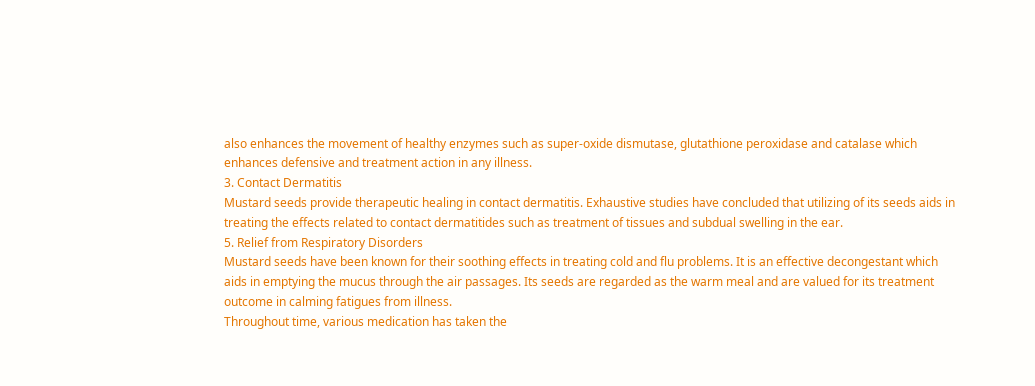also enhances the movement of healthy enzymes such as super-oxide dismutase, glutathione peroxidase and catalase which enhances defensive and treatment action in any illness.
3. Contact Dermatitis
Mustard seeds provide therapeutic healing in contact dermatitis. Exhaustive studies have concluded that utilizing of its seeds aids in treating the effects related to contact dermatitides such as treatment of tissues and subdual swelling in the ear.
5. Relief from Respiratory Disorders
Mustard seeds have been known for their soothing effects in treating cold and flu problems. It is an effective decongestant which aids in emptying the mucus through the air passages. Its seeds are regarded as the warm meal and are valued for its treatment outcome in calming fatigues from illness.
Throughout time, various medication has taken the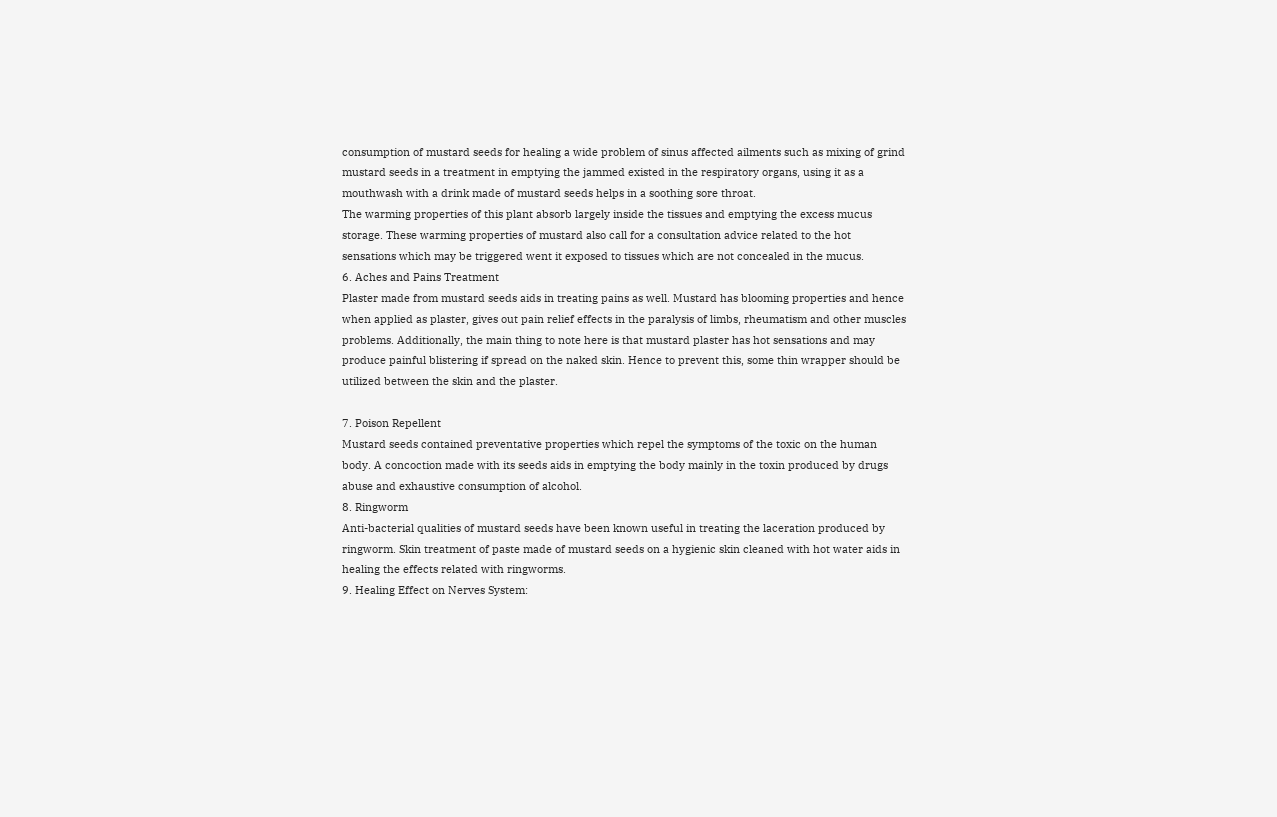consumption of mustard seeds for healing a wide problem of sinus affected ailments such as mixing of grind mustard seeds in a treatment in emptying the jammed existed in the respiratory organs, using it as a mouthwash with a drink made of mustard seeds helps in a soothing sore throat.
The warming properties of this plant absorb largely inside the tissues and emptying the excess mucus storage. These warming properties of mustard also call for a consultation advice related to the hot sensations which may be triggered went it exposed to tissues which are not concealed in the mucus.
6. Aches and Pains Treatment
Plaster made from mustard seeds aids in treating pains as well. Mustard has blooming properties and hence when applied as plaster, gives out pain relief effects in the paralysis of limbs, rheumatism and other muscles problems. Additionally, the main thing to note here is that mustard plaster has hot sensations and may produce painful blistering if spread on the naked skin. Hence to prevent this, some thin wrapper should be utilized between the skin and the plaster.

7. Poison Repellent
Mustard seeds contained preventative properties which repel the symptoms of the toxic on the human body. A concoction made with its seeds aids in emptying the body mainly in the toxin produced by drugs abuse and exhaustive consumption of alcohol.
8. Ringworm
Anti-bacterial qualities of mustard seeds have been known useful in treating the laceration produced by ringworm. Skin treatment of paste made of mustard seeds on a hygienic skin cleaned with hot water aids in healing the effects related with ringworms.
9. Healing Effect on Nerves System: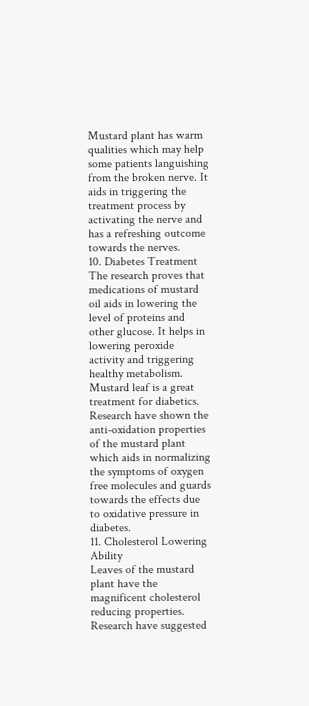Mustard plant has warm qualities which may help some patients languishing from the broken nerve. It aids in triggering the treatment process by activating the nerve and has a refreshing outcome towards the nerves.
10. Diabetes Treatment
The research proves that medications of mustard oil aids in lowering the level of proteins and other glucose. It helps in lowering peroxide activity and triggering healthy metabolism. Mustard leaf is a great treatment for diabetics. Research have shown the anti-oxidation properties of the mustard plant which aids in normalizing the symptoms of oxygen free molecules and guards towards the effects due to oxidative pressure in diabetes.
11. Cholesterol Lowering Ability
Leaves of the mustard plant have the magnificent cholesterol reducing properties. Research have suggested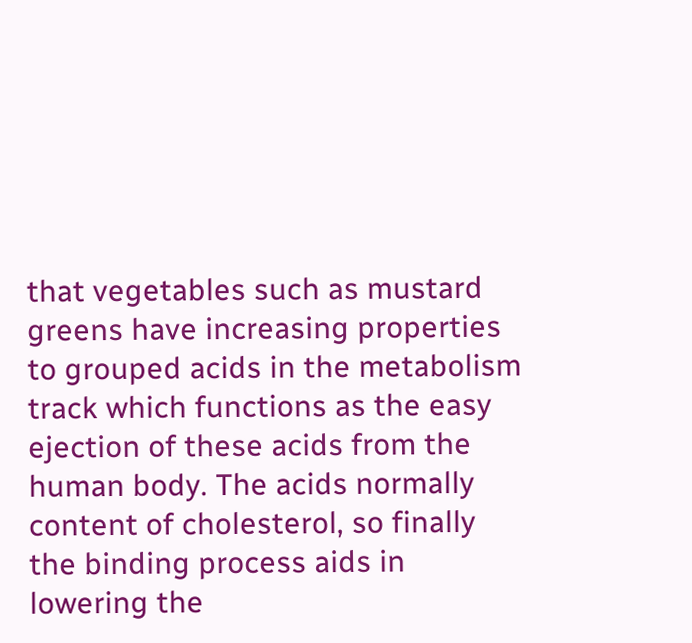that vegetables such as mustard greens have increasing properties to grouped acids in the metabolism track which functions as the easy ejection of these acids from the human body. The acids normally content of cholesterol, so finally the binding process aids in lowering the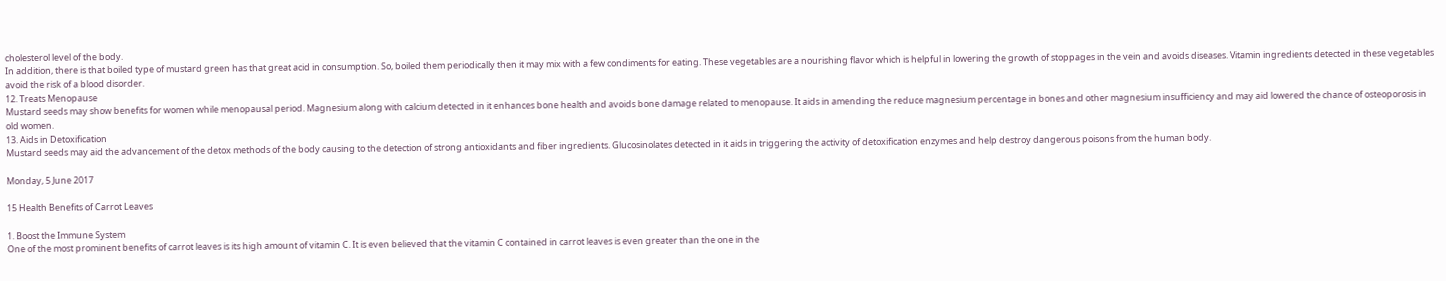cholesterol level of the body.
In addition, there is that boiled type of mustard green has that great acid in consumption. So, boiled them periodically then it may mix with a few condiments for eating. These vegetables are a nourishing flavor which is helpful in lowering the growth of stoppages in the vein and avoids diseases. Vitamin ingredients detected in these vegetables avoid the risk of a blood disorder.
12. Treats Menopause
Mustard seeds may show benefits for women while menopausal period. Magnesium along with calcium detected in it enhances bone health and avoids bone damage related to menopause. It aids in amending the reduce magnesium percentage in bones and other magnesium insufficiency and may aid lowered the chance of osteoporosis in old women.
13. Aids in Detoxification
Mustard seeds may aid the advancement of the detox methods of the body causing to the detection of strong antioxidants and fiber ingredients. Glucosinolates detected in it aids in triggering the activity of detoxification enzymes and help destroy dangerous poisons from the human body.

Monday, 5 June 2017

15 Health Benefits of Carrot Leaves

1. Boost the Immune System
One of the most prominent benefits of carrot leaves is its high amount of vitamin C. It is even believed that the vitamin C contained in carrot leaves is even greater than the one in the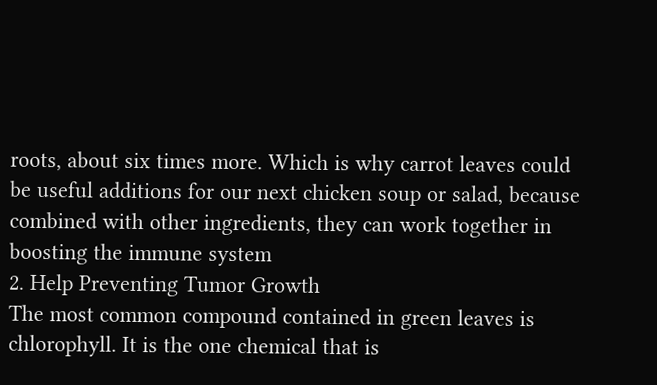roots, about six times more. Which is why carrot leaves could be useful additions for our next chicken soup or salad, because combined with other ingredients, they can work together in boosting the immune system
2. Help Preventing Tumor Growth
The most common compound contained in green leaves is chlorophyll. It is the one chemical that is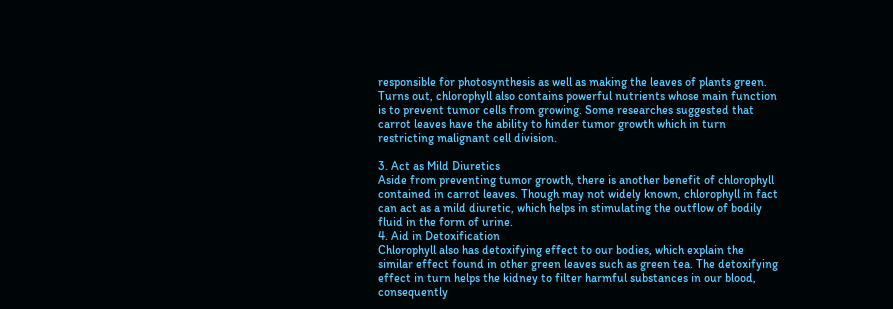responsible for photosynthesis as well as making the leaves of plants green. Turns out, chlorophyll also contains powerful nutrients whose main function is to prevent tumor cells from growing. Some researches suggested that carrot leaves have the ability to hinder tumor growth which in turn restricting malignant cell division.

3. Act as Mild Diuretics
Aside from preventing tumor growth, there is another benefit of chlorophyll contained in carrot leaves. Though may not widely known, chlorophyll in fact can act as a mild diuretic, which helps in stimulating the outflow of bodily fluid in the form of urine.
4. Aid in Detoxification
Chlorophyll also has detoxifying effect to our bodies, which explain the similar effect found in other green leaves such as green tea. The detoxifying effect in turn helps the kidney to filter harmful substances in our blood, consequently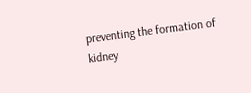preventing the formation of kidney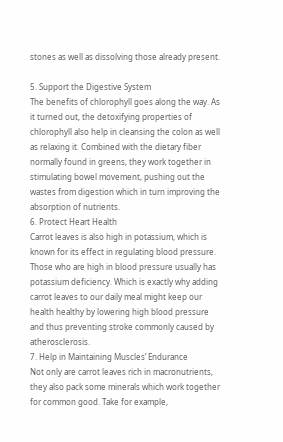stones as well as dissolving those already present.

5. Support the Digestive System
The benefits of chlorophyll goes along the way. As it turned out, the detoxifying properties of chlorophyll also help in cleansing the colon as well as relaxing it. Combined with the dietary fiber normally found in greens, they work together in stimulating bowel movement, pushing out the wastes from digestion which in turn improving the absorption of nutrients.
6. Protect Heart Health
Carrot leaves is also high in potassium, which is known for its effect in regulating blood pressure. Those who are high in blood pressure usually has potassium deficiency. Which is exactly why adding carrot leaves to our daily meal might keep our health healthy by lowering high blood pressure and thus preventing stroke commonly caused by atherosclerosis.
7. Help in Maintaining Muscles’ Endurance
Not only are carrot leaves rich in macronutrients, they also pack some minerals which work together for common good. Take for example,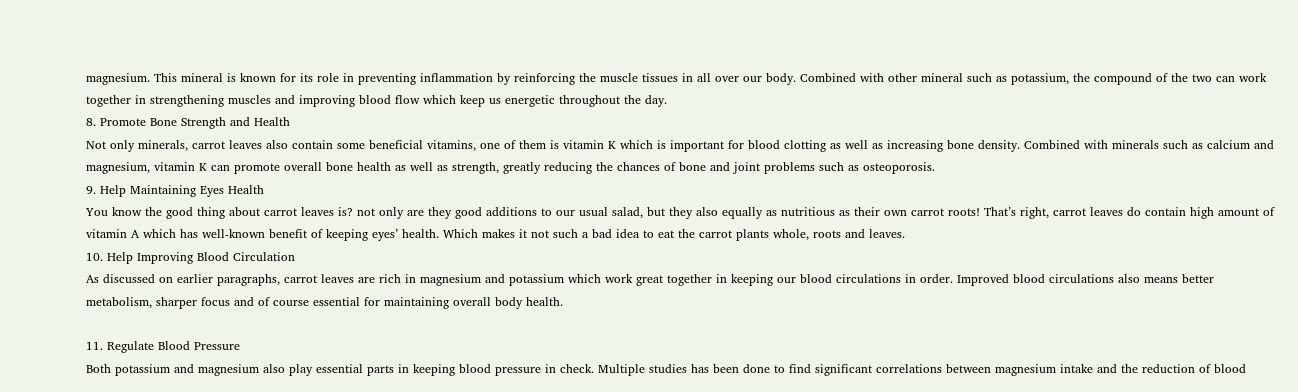magnesium. This mineral is known for its role in preventing inflammation by reinforcing the muscle tissues in all over our body. Combined with other mineral such as potassium, the compound of the two can work together in strengthening muscles and improving blood flow which keep us energetic throughout the day.
8. Promote Bone Strength and Health
Not only minerals, carrot leaves also contain some beneficial vitamins, one of them is vitamin K which is important for blood clotting as well as increasing bone density. Combined with minerals such as calcium and magnesium, vitamin K can promote overall bone health as well as strength, greatly reducing the chances of bone and joint problems such as osteoporosis.
9. Help Maintaining Eyes Health
You know the good thing about carrot leaves is? not only are they good additions to our usual salad, but they also equally as nutritious as their own carrot roots! That’s right, carrot leaves do contain high amount of vitamin A which has well-known benefit of keeping eyes’ health. Which makes it not such a bad idea to eat the carrot plants whole, roots and leaves.
10. Help Improving Blood Circulation
As discussed on earlier paragraphs, carrot leaves are rich in magnesium and potassium which work great together in keeping our blood circulations in order. Improved blood circulations also means better metabolism, sharper focus and of course essential for maintaining overall body health.

11. Regulate Blood Pressure
Both potassium and magnesium also play essential parts in keeping blood pressure in check. Multiple studies has been done to find significant correlations between magnesium intake and the reduction of blood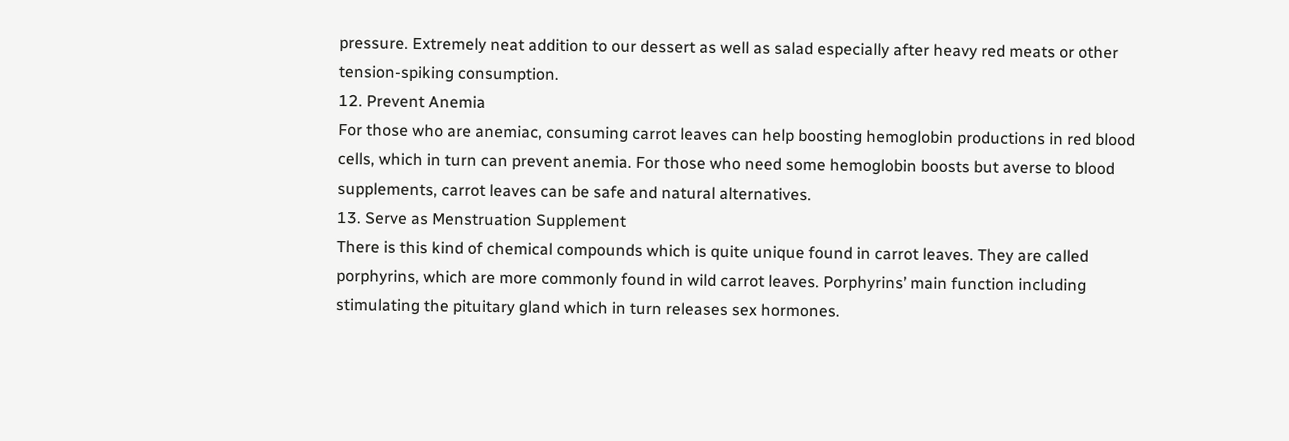pressure. Extremely neat addition to our dessert as well as salad especially after heavy red meats or other tension-spiking consumption.
12. Prevent Anemia
For those who are anemiac, consuming carrot leaves can help boosting hemoglobin productions in red blood cells, which in turn can prevent anemia. For those who need some hemoglobin boosts but averse to blood supplements, carrot leaves can be safe and natural alternatives.
13. Serve as Menstruation Supplement
There is this kind of chemical compounds which is quite unique found in carrot leaves. They are called porphyrins, which are more commonly found in wild carrot leaves. Porphyrins’ main function including stimulating the pituitary gland which in turn releases sex hormones.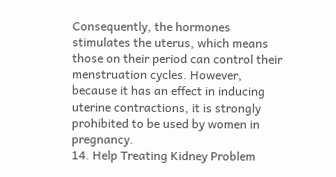Consequently, the hormones stimulates the uterus, which means those on their period can control their menstruation cycles. However, because it has an effect in inducing uterine contractions, it is strongly prohibited to be used by women in pregnancy.
14. Help Treating Kidney Problem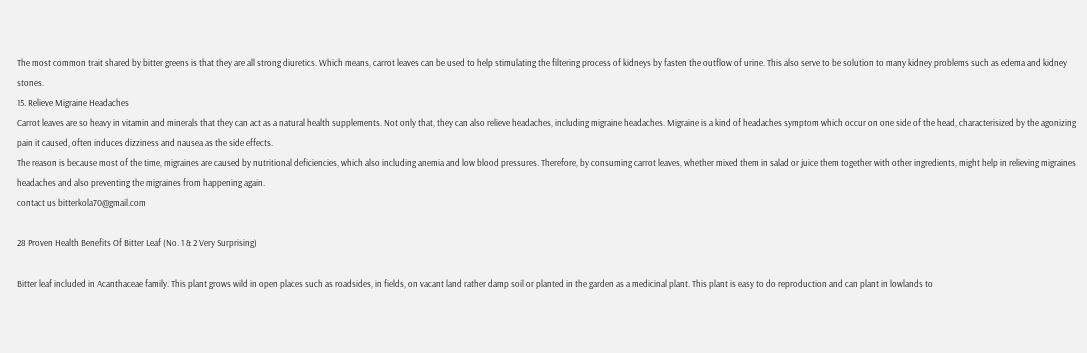The most common trait shared by bitter greens is that they are all strong diuretics. Which means, carrot leaves can be used to help stimulating the filtering process of kidneys by fasten the outflow of urine. This also serve to be solution to many kidney problems such as edema and kidney stones.
15. Relieve Migraine Headaches
Carrot leaves are so heavy in vitamin and minerals that they can act as a natural health supplements. Not only that, they can also relieve headaches, including migraine headaches. Migraine is a kind of headaches symptom which occur on one side of the head, characterisized by the agonizing pain it caused, often induces dizziness and nausea as the side effects.
The reason is because most of the time, migraines are caused by nutritional deficiencies, which also including anemia and low blood pressures. Therefore, by consuming carrot leaves, whether mixed them in salad or juice them together with other ingredients, might help in relieving migraines headaches and also preventing the migraines from happening again.
contact us bitterkola70@gmail.com

28 Proven Health Benefits Of Bitter Leaf (No. 1 & 2 Very Surprising)

Bitter leaf included in Acanthaceae family. This plant grows wild in open places such as roadsides, in fields, on vacant land rather damp soil or planted in the garden as a medicinal plant. This plant is easy to do reproduction and can plant in lowlands to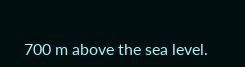700 m above the sea level.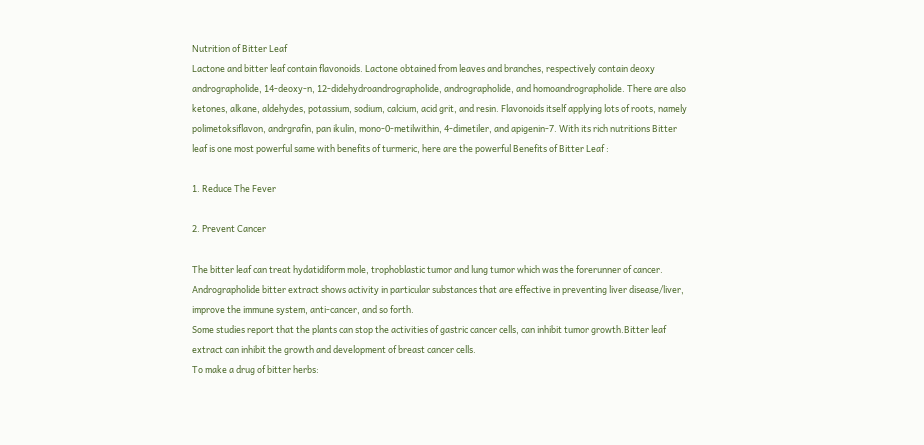Nutrition of Bitter Leaf
Lactone and bitter leaf contain flavonoids. Lactone obtained from leaves and branches, respectively contain deoxy andrographolide, 14-deoxy-n, 12-didehydroandrographolide, andrographolide, and homoandrographolide. There are also ketones, alkane, aldehydes, potassium, sodium, calcium, acid grit, and resin. Flavonoids itself applying lots of roots, namely polimetoksiflavon, andrgrafin, pan ikulin, mono-0-metilwithin, 4-dimetiler, and apigenin-7. With its rich nutritions Bitter leaf is one most powerful same with benefits of turmeric, here are the powerful Benefits of Bitter Leaf :

1. Reduce The Fever

2. Prevent Cancer

The bitter leaf can treat hydatidiform mole, trophoblastic tumor and lung tumor which was the forerunner of cancer. Andrographolide bitter extract shows activity in particular substances that are effective in preventing liver disease/liver, improve the immune system, anti-cancer, and so forth.
Some studies report that the plants can stop the activities of gastric cancer cells, can inhibit tumor growth.Bitter leaf extract can inhibit the growth and development of breast cancer cells.
To make a drug of bitter herbs: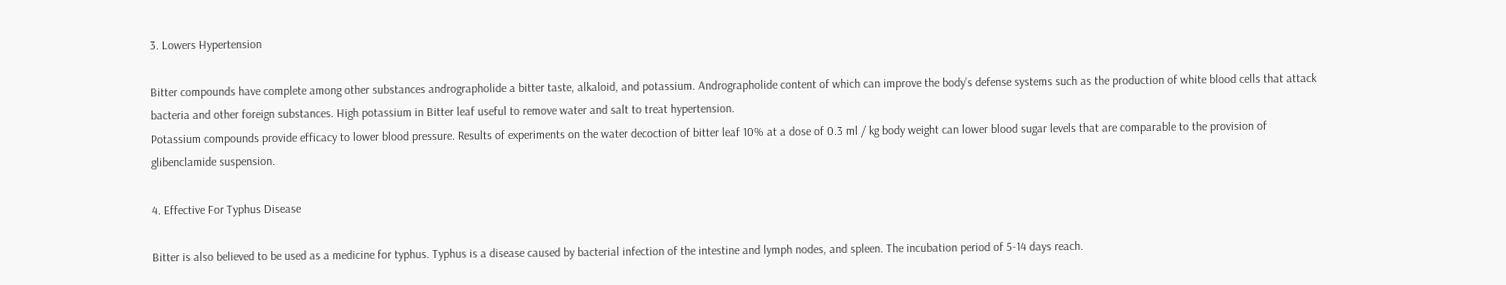3. Lowers Hypertension

Bitter compounds have complete among other substances andrographolide a bitter taste, alkaloid, and potassium. Andrographolide content of which can improve the body’s defense systems such as the production of white blood cells that attack bacteria and other foreign substances. High potassium in Bitter leaf useful to remove water and salt to treat hypertension.
Potassium compounds provide efficacy to lower blood pressure. Results of experiments on the water decoction of bitter leaf 10% at a dose of 0.3 ml / kg body weight can lower blood sugar levels that are comparable to the provision of glibenclamide suspension.

4. Effective For Typhus Disease

Bitter is also believed to be used as a medicine for typhus. Typhus is a disease caused by bacterial infection of the intestine and lymph nodes, and spleen. The incubation period of 5-14 days reach.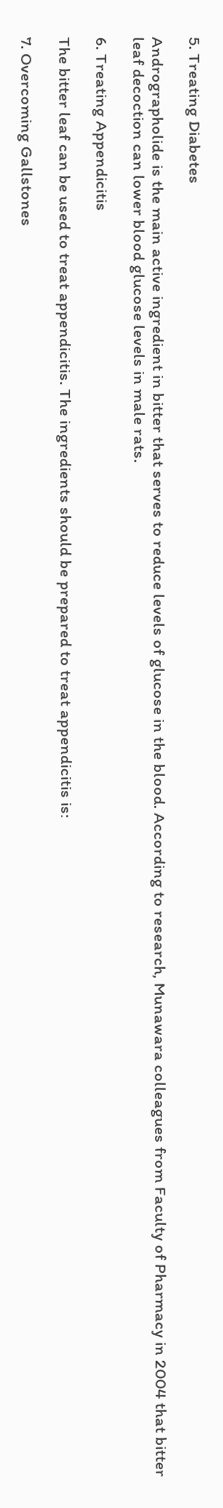5. Treating Diabetes

Andrographolide is the main active ingredient in bitter that serves to reduce levels of glucose in the blood. According to research, Munawara colleagues from Faculty of Pharmacy in 2004 that bitter leaf decoction can lower blood glucose levels in male rats.

6. Treating Appendicitis

The bitter leaf can be used to treat appendicitis. The ingredients should be prepared to treat appendicitis is:

7. Overcoming Gallstones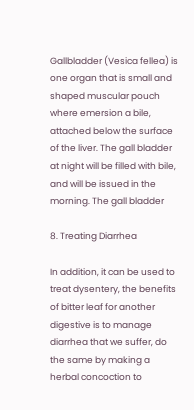Gallbladder (Vesica fellea) is one organ that is small and shaped muscular pouch where emersion a bile, attached below the surface of the liver. The gall bladder at night will be filled with bile, and will be issued in the morning. The gall bladder

8. Treating Diarrhea

In addition, it can be used to treat dysentery, the benefits of bitter leaf for another digestive is to manage diarrhea that we suffer, do the same by making a herbal concoction to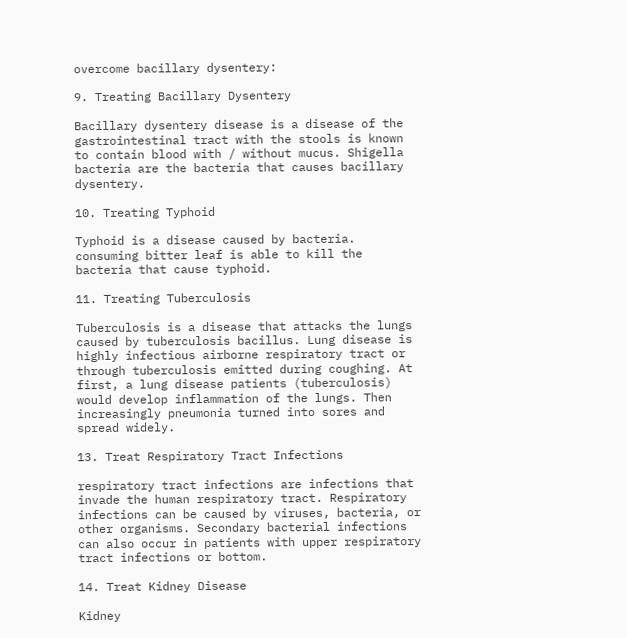overcome bacillary dysentery:

9. Treating Bacillary Dysentery

Bacillary dysentery disease is a disease of the gastrointestinal tract with the stools is known to contain blood with / without mucus. Shigella bacteria are the bacteria that causes bacillary dysentery.

10. Treating Typhoid

Typhoid is a disease caused by bacteria. consuming bitter leaf is able to kill the bacteria that cause typhoid.

11. Treating Tuberculosis

Tuberculosis is a disease that attacks the lungs caused by tuberculosis bacillus. Lung disease is highly infectious airborne respiratory tract or through tuberculosis emitted during coughing. At first, a lung disease patients (tuberculosis) would develop inflammation of the lungs. Then increasingly pneumonia turned into sores and spread widely.

13. Treat Respiratory Tract Infections

respiratory tract infections are infections that invade the human respiratory tract. Respiratory infections can be caused by viruses, bacteria, or other organisms. Secondary bacterial infections can also occur in patients with upper respiratory tract infections or bottom.

14. Treat Kidney Disease

Kidney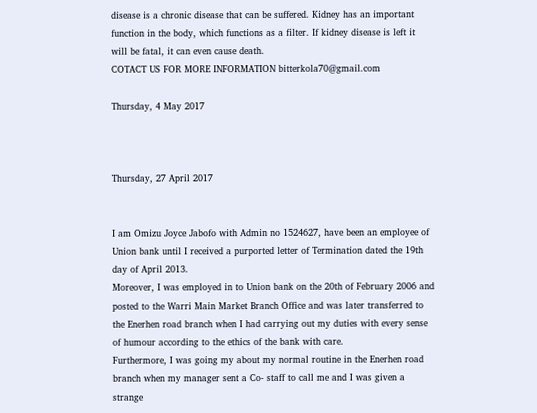disease is a chronic disease that can be suffered. Kidney has an important function in the body, which functions as a filter. If kidney disease is left it will be fatal, it can even cause death.
COTACT US FOR MORE INFORMATION bitterkola70@gmail.com

Thursday, 4 May 2017



Thursday, 27 April 2017


I am Omizu Joyce Jabofo with Admin no 1524627, have been an employee of Union bank until I received a purported letter of Termination dated the 19th day of April 2013.
Moreover, I was employed in to Union bank on the 20th of February 2006 and posted to the Warri Main Market Branch Office and was later transferred to the Enerhen road branch when I had carrying out my duties with every sense of humour according to the ethics of the bank with care.
Furthermore, I was going my about my normal routine in the Enerhen road branch when my manager sent a Co- staff to call me and I was given a strange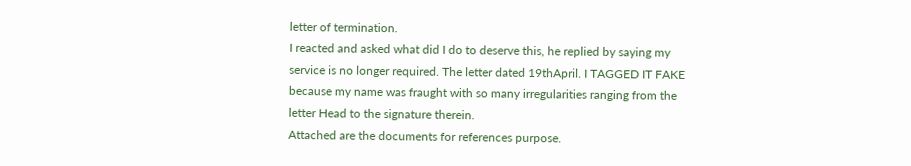letter of termination.
I reacted and asked what did I do to deserve this, he replied by saying my service is no longer required. The letter dated 19thApril. I TAGGED IT FAKE because my name was fraught with so many irregularities ranging from the letter Head to the signature therein.
Attached are the documents for references purpose.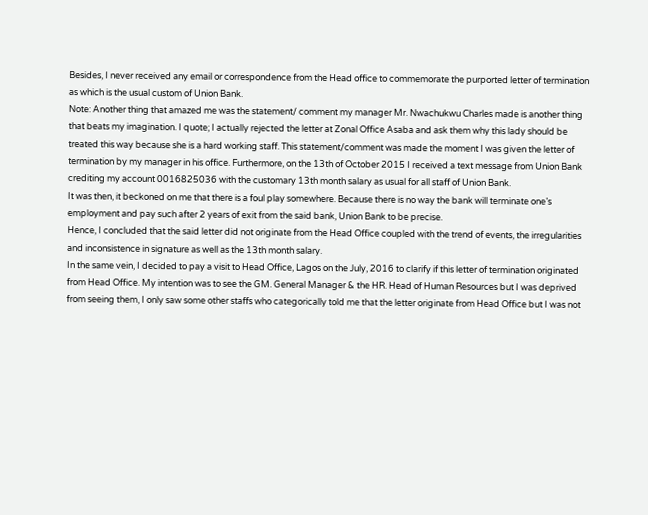Besides, I never received any email or correspondence from the Head office to commemorate the purported letter of termination as which is the usual custom of Union Bank.
Note: Another thing that amazed me was the statement/ comment my manager Mr. Nwachukwu Charles made is another thing that beats my imagination. I quote; I actually rejected the letter at Zonal Office Asaba and ask them why this lady should be treated this way because she is a hard working staff. This statement/comment was made the moment I was given the letter of termination by my manager in his office. Furthermore, on the 13th of October 2015 I received a text message from Union Bank crediting my account 0016825036 with the customary 13th month salary as usual for all staff of Union Bank.
It was then, it beckoned on me that there is a foul play somewhere. Because there is no way the bank will terminate one’s employment and pay such after 2 years of exit from the said bank, Union Bank to be precise.
Hence, I concluded that the said letter did not originate from the Head Office coupled with the trend of events, the irregularities and inconsistence in signature as well as the 13th month salary.
In the same vein, I decided to pay a visit to Head Office, Lagos on the July, 2016 to clarify if this letter of termination originated from Head Office. My intention was to see the GM. General Manager & the HR. Head of Human Resources but I was deprived from seeing them, I only saw some other staffs who categorically told me that the letter originate from Head Office but I was not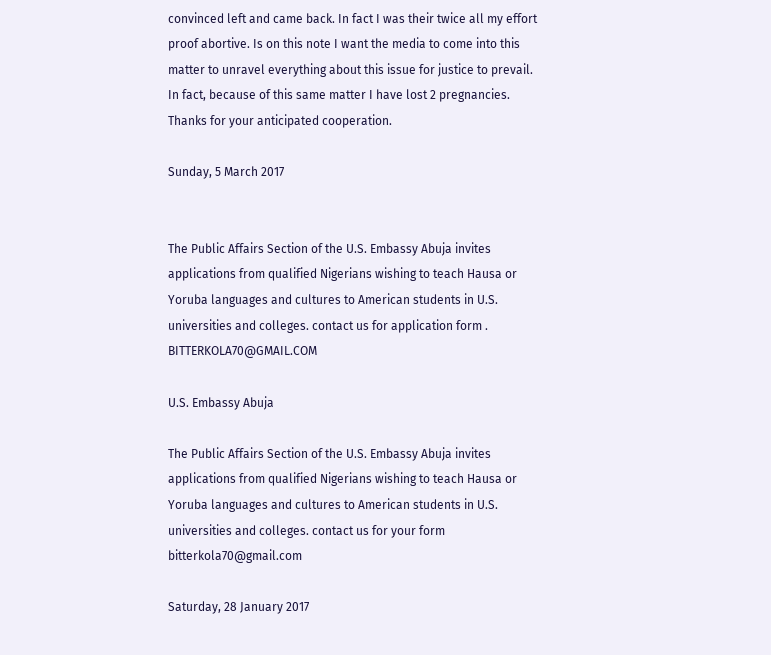convinced left and came back. In fact I was their twice all my effort proof abortive. Is on this note I want the media to come into this matter to unravel everything about this issue for justice to prevail. In fact, because of this same matter I have lost 2 pregnancies.
Thanks for your anticipated cooperation.

Sunday, 5 March 2017


The Public Affairs Section of the U.S. Embassy Abuja invites applications from qualified Nigerians wishing to teach Hausa or Yoruba languages and cultures to American students in U.S. universities and colleges. contact us for application form . BITTERKOLA70@GMAIL.COM

U.S. Embassy Abuja

The Public Affairs Section of the U.S. Embassy Abuja invites applications from qualified Nigerians wishing to teach Hausa or Yoruba languages and cultures to American students in U.S. universities and colleges. contact us for your form bitterkola70@gmail.com

Saturday, 28 January 2017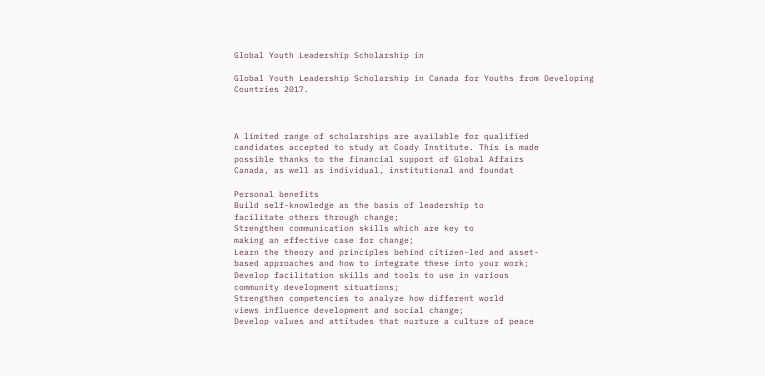Global Youth Leadership Scholarship in

Global Youth Leadership Scholarship in Canada for Youths from Developing Countries 2017.



A limited range of scholarships are available for qualified
candidates accepted to study at Coady Institute. This is made
possible thanks to the financial support of Global Affairs
Canada, as well as individual, institutional and foundat

Personal benefits
Build self-knowledge as the basis of leadership to
facilitate others through change;
Strengthen communication skills which are key to
making an effective case for change;
Learn the theory and principles behind citizen-led and asset-
based approaches and how to integrate these into your work;
Develop facilitation skills and tools to use in various
community development situations;
Strengthen competencies to analyze how different world
views influence development and social change;
Develop values and attitudes that nurture a culture of peace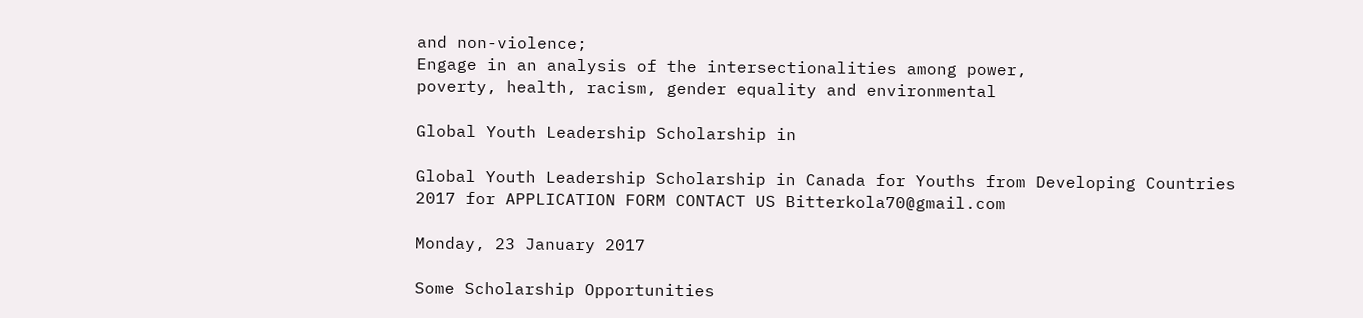and non-violence;
Engage in an analysis of the intersectionalities among power,
poverty, health, racism, gender equality and environmental

Global Youth Leadership Scholarship in

Global Youth Leadership Scholarship in Canada for Youths from Developing Countries 2017 for APPLICATION FORM CONTACT US Bitterkola70@gmail.com

Monday, 23 January 2017

Some Scholarship Opportunities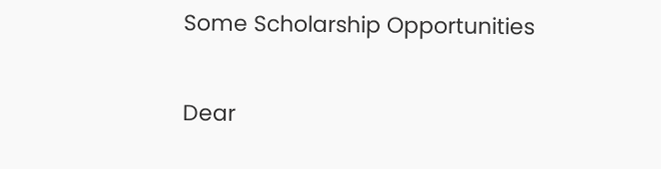Some Scholarship Opportunities

Dear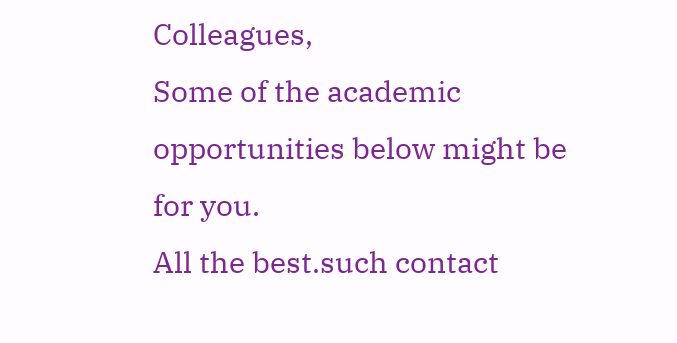Colleagues,
Some of the academic opportunities below might be for you.
All the best.such contact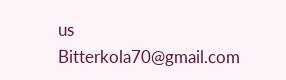us Bitterkola70@gmail.com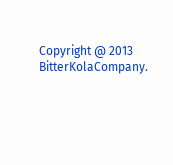Copyright @ 2013 BitterKolaCompany.